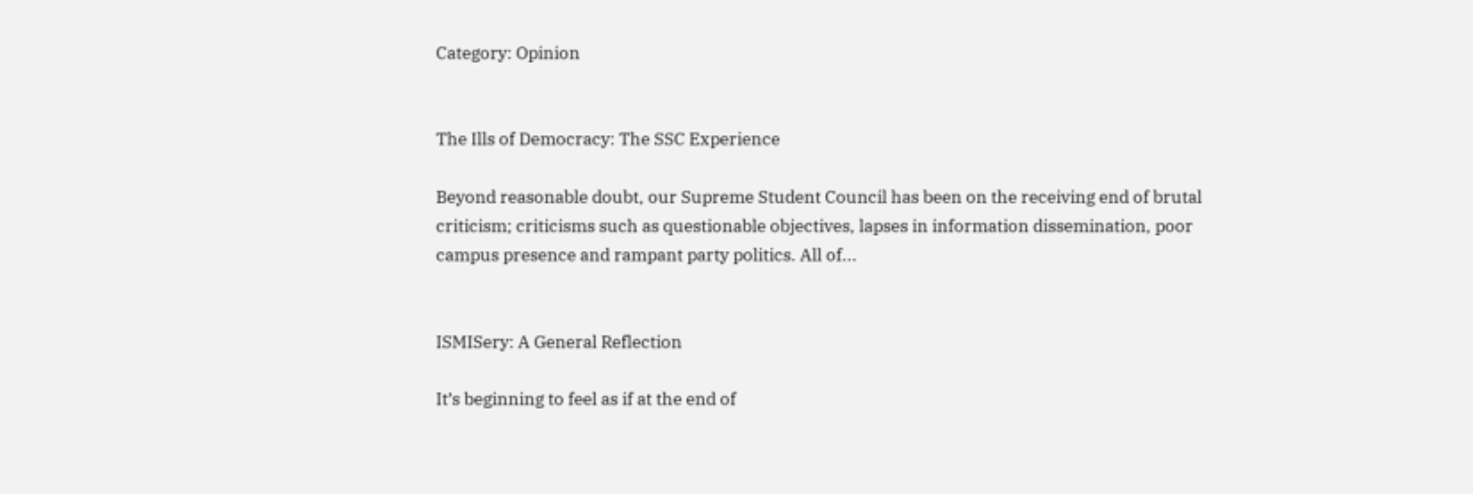Category: Opinion


The Ills of Democracy: The SSC Experience

Beyond reasonable doubt, our Supreme Student Council has been on the receiving end of brutal criticism; criticisms such as questionable objectives, lapses in information dissemination, poor campus presence and rampant party politics. All of...


ISMISery: A General Reflection

It’s beginning to feel as if at the end of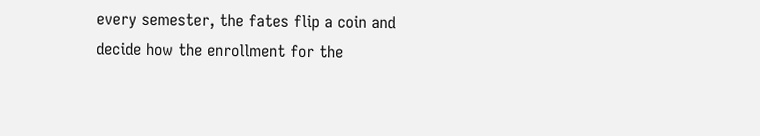every semester, the fates flip a coin and decide how the enrollment for the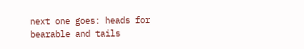next one goes: heads for bearable and tails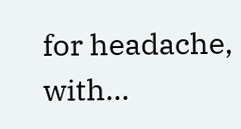for headache, with...